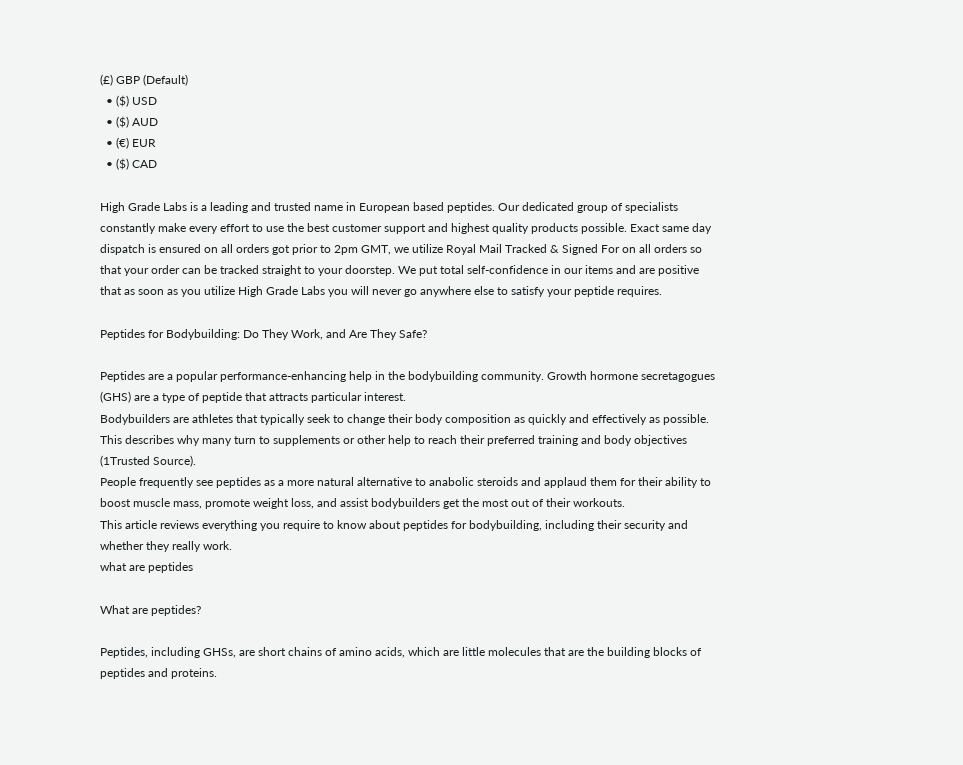(£) GBP (Default)
  • ($) USD
  • ($) AUD
  • (€) EUR
  • ($) CAD

High Grade Labs is a leading and trusted name in European based peptides. Our dedicated group of specialists constantly make every effort to use the best customer support and highest quality products possible. Exact same day dispatch is ensured on all orders got prior to 2pm GMT, we utilize Royal Mail Tracked & Signed For on all orders so that your order can be tracked straight to your doorstep. We put total self-confidence in our items and are positive that as soon as you utilize High Grade Labs you will never go anywhere else to satisfy your peptide requires.

Peptides for Bodybuilding: Do They Work, and Are They Safe?

Peptides are a popular performance-enhancing help in the bodybuilding community. Growth hormone secretagogues (GHS) are a type of peptide that attracts particular interest.
Bodybuilders are athletes that typically seek to change their body composition as quickly and effectively as possible.
This describes why many turn to supplements or other help to reach their preferred training and body objectives (1Trusted Source).
People frequently see peptides as a more natural alternative to anabolic steroids and applaud them for their ability to boost muscle mass, promote weight loss, and assist bodybuilders get the most out of their workouts.
This article reviews everything you require to know about peptides for bodybuilding, including their security and whether they really work.
what are peptides

What are peptides?

Peptides, including GHSs, are short chains of amino acids, which are little molecules that are the building blocks of peptides and proteins.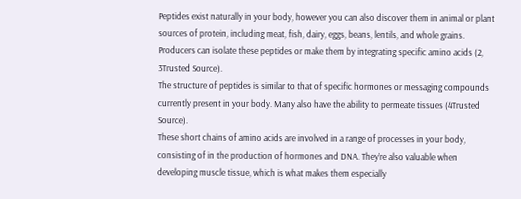Peptides exist naturally in your body, however you can also discover them in animal or plant sources of protein, including meat, fish, dairy, eggs, beans, lentils, and whole grains. Producers can isolate these peptides or make them by integrating specific amino acids (2, 3Trusted Source).
The structure of peptides is similar to that of specific hormones or messaging compounds currently present in your body. Many also have the ability to permeate tissues (4Trusted Source).
These short chains of amino acids are involved in a range of processes in your body, consisting of in the production of hormones and DNA. They’re also valuable when developing muscle tissue, which is what makes them especially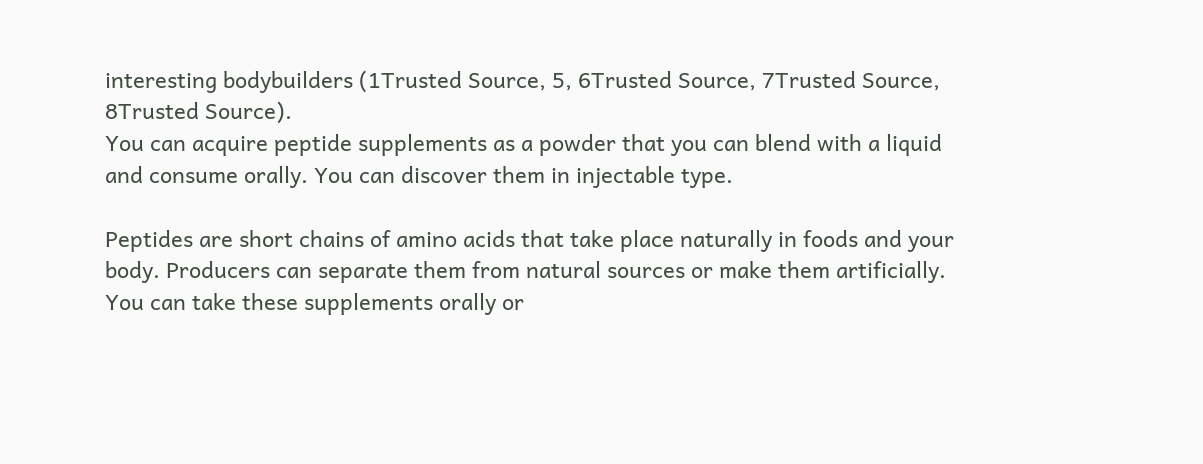interesting bodybuilders (1Trusted Source, 5, 6Trusted Source, 7Trusted Source, 8Trusted Source).
You can acquire peptide supplements as a powder that you can blend with a liquid and consume orally. You can discover them in injectable type.

Peptides are short chains of amino acids that take place naturally in foods and your body. Producers can separate them from natural sources or make them artificially. You can take these supplements orally or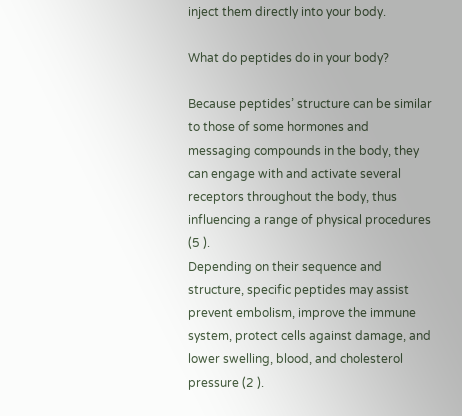inject them directly into your body.

What do peptides do in your body?

Because peptides’ structure can be similar to those of some hormones and messaging compounds in the body, they can engage with and activate several receptors throughout the body, thus influencing a range of physical procedures (5 ).
Depending on their sequence and structure, specific peptides may assist prevent embolism, improve the immune system, protect cells against damage, and lower swelling, blood, and cholesterol pressure (2 ).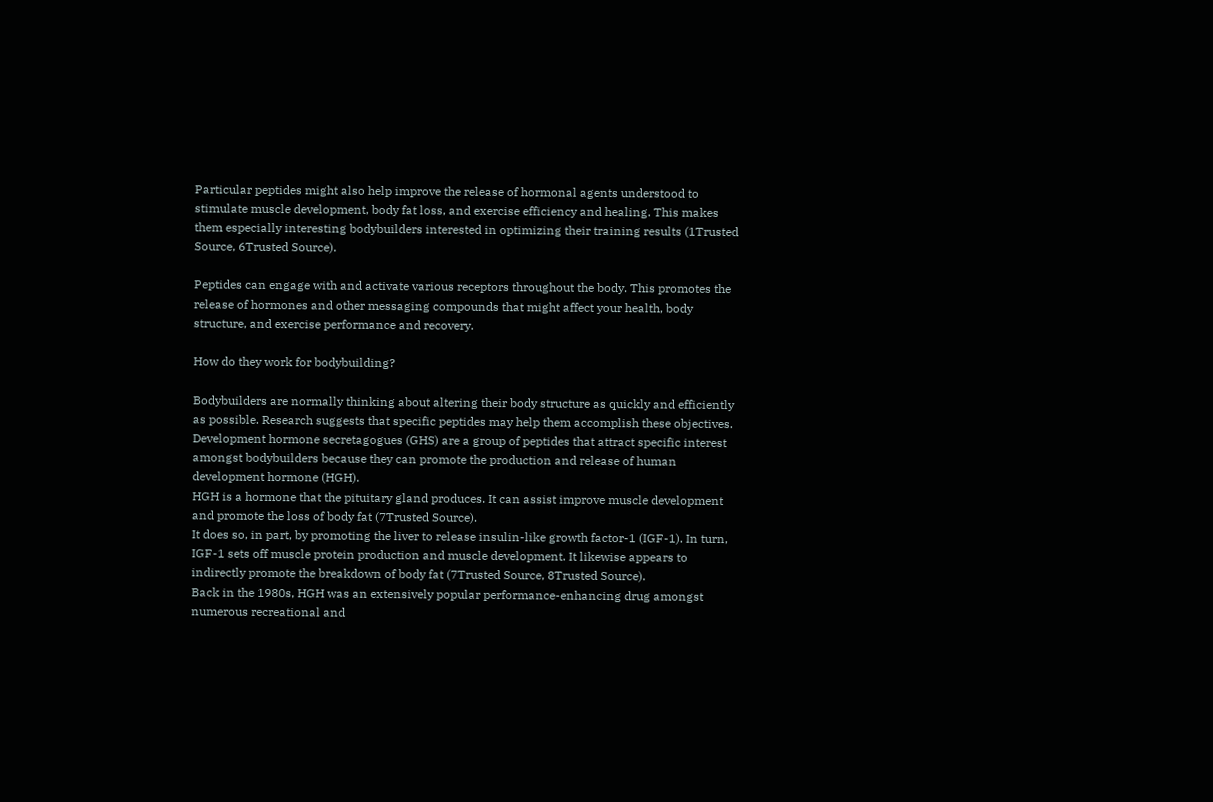Particular peptides might also help improve the release of hormonal agents understood to stimulate muscle development, body fat loss, and exercise efficiency and healing. This makes them especially interesting bodybuilders interested in optimizing their training results (1Trusted Source, 6Trusted Source).

Peptides can engage with and activate various receptors throughout the body. This promotes the release of hormones and other messaging compounds that might affect your health, body structure, and exercise performance and recovery.

How do they work for bodybuilding?

Bodybuilders are normally thinking about altering their body structure as quickly and efficiently as possible. Research suggests that specific peptides may help them accomplish these objectives.
Development hormone secretagogues (GHS) are a group of peptides that attract specific interest amongst bodybuilders because they can promote the production and release of human development hormone (HGH).
HGH is a hormone that the pituitary gland produces. It can assist improve muscle development and promote the loss of body fat (7Trusted Source).
It does so, in part, by promoting the liver to release insulin-like growth factor-1 (IGF-1). In turn, IGF-1 sets off muscle protein production and muscle development. It likewise appears to indirectly promote the breakdown of body fat (7Trusted Source, 8Trusted Source).
Back in the 1980s, HGH was an extensively popular performance-enhancing drug amongst numerous recreational and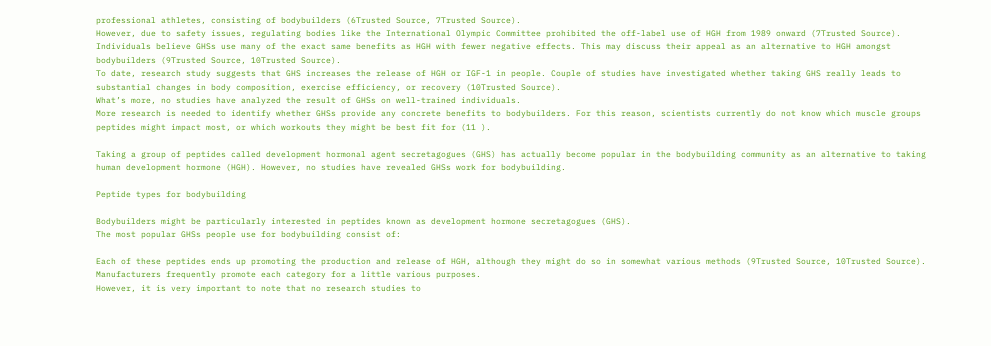professional athletes, consisting of bodybuilders (6Trusted Source, 7Trusted Source).
However, due to safety issues, regulating bodies like the International Olympic Committee prohibited the off-label use of HGH from 1989 onward (7Trusted Source).
Individuals believe GHSs use many of the exact same benefits as HGH with fewer negative effects. This may discuss their appeal as an alternative to HGH amongst bodybuilders (9Trusted Source, 10Trusted Source).
To date, research study suggests that GHS increases the release of HGH or IGF-1 in people. Couple of studies have investigated whether taking GHS really leads to substantial changes in body composition, exercise efficiency, or recovery (10Trusted Source).
What’s more, no studies have analyzed the result of GHSs on well-trained individuals.
More research is needed to identify whether GHSs provide any concrete benefits to bodybuilders. For this reason, scientists currently do not know which muscle groups peptides might impact most, or which workouts they might be best fit for (11 ).

Taking a group of peptides called development hormonal agent secretagogues (GHS) has actually become popular in the bodybuilding community as an alternative to taking human development hormone (HGH). However, no studies have revealed GHSs work for bodybuilding.

Peptide types for bodybuilding

Bodybuilders might be particularly interested in peptides known as development hormone secretagogues (GHS).
The most popular GHSs people use for bodybuilding consist of:

Each of these peptides ends up promoting the production and release of HGH, although they might do so in somewhat various methods (9Trusted Source, 10Trusted Source).
Manufacturers frequently promote each category for a little various purposes.
However, it is very important to note that no research studies to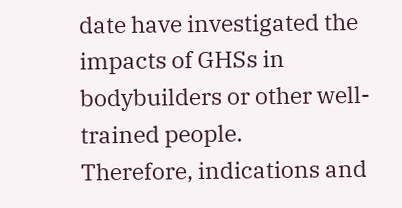date have investigated the impacts of GHSs in bodybuilders or other well-trained people.
Therefore, indications and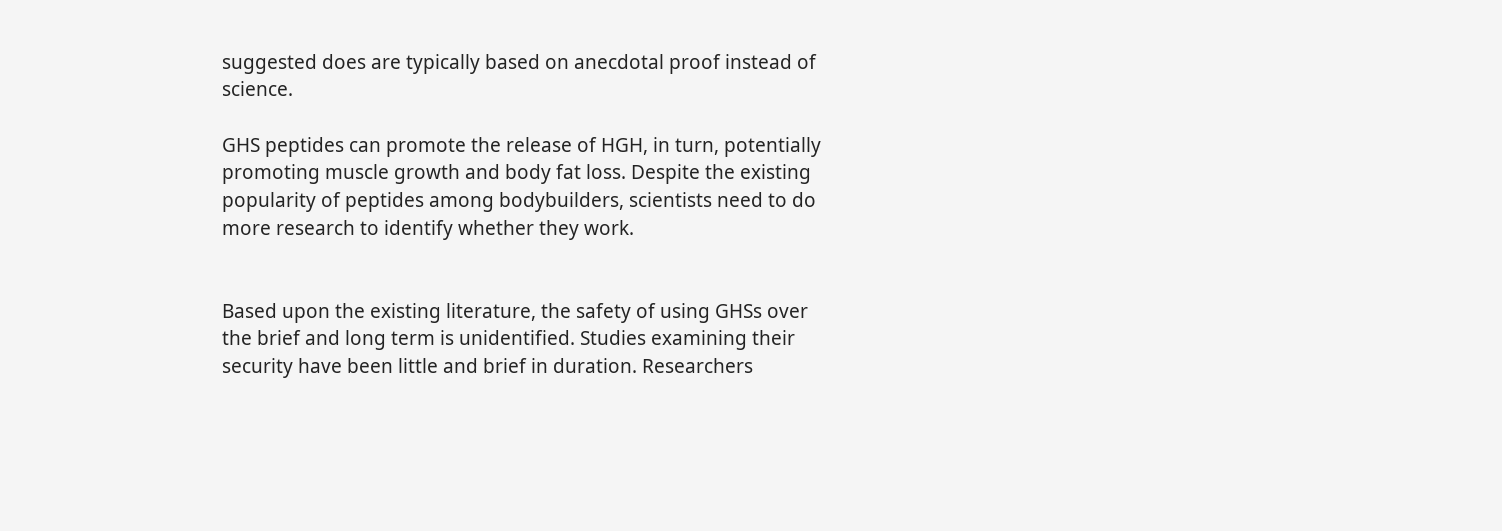suggested does are typically based on anecdotal proof instead of science.

GHS peptides can promote the release of HGH, in turn, potentially promoting muscle growth and body fat loss. Despite the existing popularity of peptides among bodybuilders, scientists need to do more research to identify whether they work.


Based upon the existing literature, the safety of using GHSs over the brief and long term is unidentified. Studies examining their security have been little and brief in duration. Researchers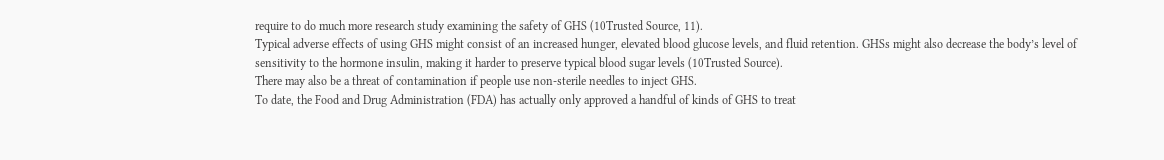require to do much more research study examining the safety of GHS (10Trusted Source, 11).
Typical adverse effects of using GHS might consist of an increased hunger, elevated blood glucose levels, and fluid retention. GHSs might also decrease the body’s level of sensitivity to the hormone insulin, making it harder to preserve typical blood sugar levels (10Trusted Source).
There may also be a threat of contamination if people use non-sterile needles to inject GHS.
To date, the Food and Drug Administration (FDA) has actually only approved a handful of kinds of GHS to treat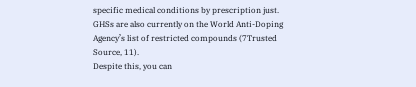specific medical conditions by prescription just. GHSs are also currently on the World Anti-Doping Agency’s list of restricted compounds (7Trusted Source, 11).
Despite this, you can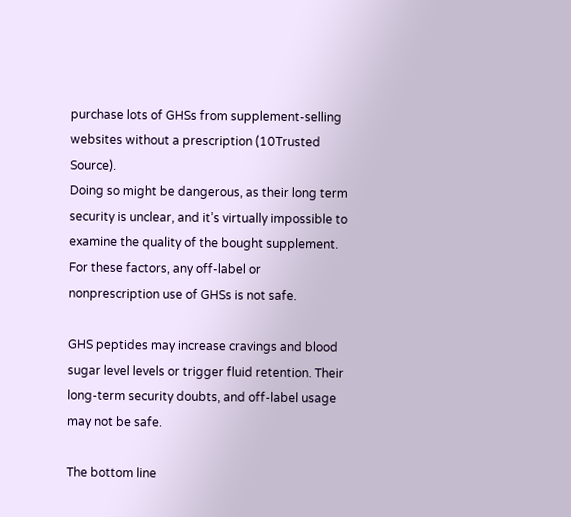purchase lots of GHSs from supplement-selling websites without a prescription (10Trusted Source).
Doing so might be dangerous, as their long term security is unclear, and it’s virtually impossible to examine the quality of the bought supplement. For these factors, any off-label or nonprescription use of GHSs is not safe.

GHS peptides may increase cravings and blood sugar level levels or trigger fluid retention. Their long-term security doubts, and off-label usage may not be safe.

The bottom line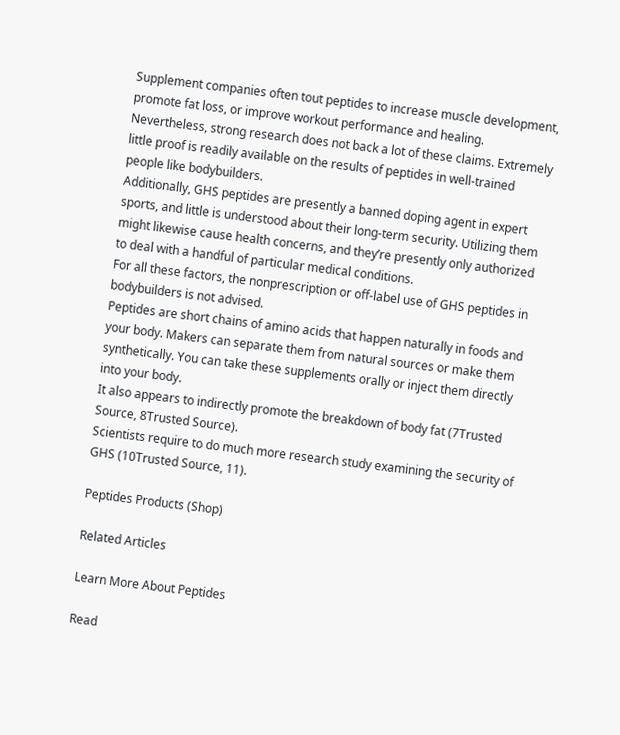Supplement companies often tout peptides to increase muscle development, promote fat loss, or improve workout performance and healing.
Nevertheless, strong research does not back a lot of these claims. Extremely little proof is readily available on the results of peptides in well-trained people like bodybuilders.
Additionally, GHS peptides are presently a banned doping agent in expert sports, and little is understood about their long-term security. Utilizing them might likewise cause health concerns, and they’re presently only authorized to deal with a handful of particular medical conditions.
For all these factors, the nonprescription or off-label use of GHS peptides in bodybuilders is not advised.
Peptides are short chains of amino acids that happen naturally in foods and your body. Makers can separate them from natural sources or make them synthetically. You can take these supplements orally or inject them directly into your body.
It also appears to indirectly promote the breakdown of body fat (7Trusted Source, 8Trusted Source).
Scientists require to do much more research study examining the security of GHS (10Trusted Source, 11).

Peptides Products (Shop)

Related Articles

Learn More About Peptides

Read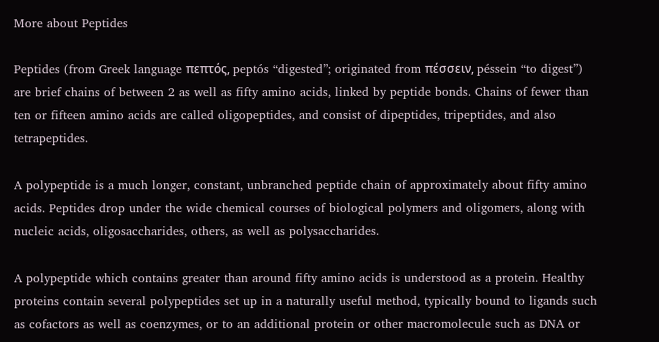More about Peptides

Peptides (from Greek language πεπτός, peptós “digested”; originated from πέσσειν, péssein “to digest”) are brief chains of between 2 as well as fifty amino acids, linked by peptide bonds. Chains of fewer than ten or fifteen amino acids are called oligopeptides, and consist of dipeptides, tripeptides, and also tetrapeptides.

A polypeptide is a much longer, constant, unbranched peptide chain of approximately about fifty amino acids. Peptides drop under the wide chemical courses of biological polymers and oligomers, along with nucleic acids, oligosaccharides, others, as well as polysaccharides.

A polypeptide which contains greater than around fifty amino acids is understood as a protein. Healthy proteins contain several polypeptides set up in a naturally useful method, typically bound to ligands such as cofactors as well as coenzymes, or to an additional protein or other macromolecule such as DNA or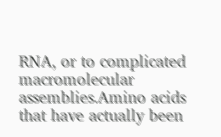RNA, or to complicated macromolecular assemblies.Amino acids that have actually been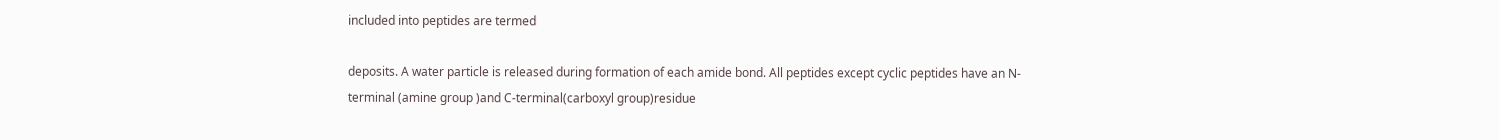included into peptides are termed

deposits. A water particle is released during formation of each amide bond. All peptides except cyclic peptides have an N-terminal (amine group )and C-terminal(carboxyl group)residue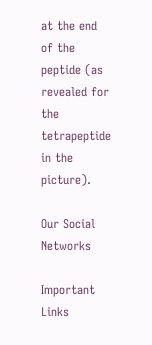at the end of the peptide (as revealed for the tetrapeptide in the picture).

Our Social Networks

Important Links